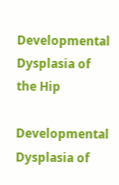Developmental Dysplasia of the Hip

Developmental Dysplasia of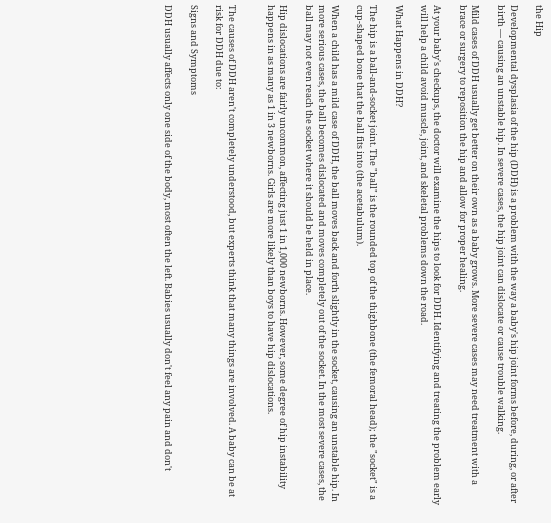the Hip

Developmental dysplasia of the hip (DDH) is a problem with the way a baby's hip joint forms before, during, or after birth — causing an unstable hip. In severe cases, the hip joint can dislocate or cause trouble walking.

Mild cases of DDH usually get better on their own as a baby grows. More severe cases may need treatment with a brace or surgery to reposition the hip and allow for proper healing.

At your baby's checkups, the doctor will examine the hips to look for DDH. Identifying and treating the problem early will help a child avoid muscle, joint, and skeletal problems down the road.

What Happens in DDH?

The hip is a ball-and-socket joint. The "ball" is the rounded top of the thighbone (the femoral head); the "socket" is a cup-shaped bone that the ball fits into (the acetabulum).

When a child has a mild case of DDH, the ball moves back and forth slightly in the socket, causing an unstable hip. In more serious cases, the ball becomes dislocated and moves completely out of the socket. In the most severe cases, the ball may not even reach the socket where it should be held in place.

Hip dislocations are fairly uncommon, affecting just 1 in 1,000 newborns. However, some degree of hip instability happens in as many as 1 in 3 newborns. Girls are more likely than boys to have hip dislocations.


The causes of DDH aren't completely understood, but experts think that many things are involved. A baby can be at risk for DDH due to:

Signs and Symptoms

DDH usually affects only one side of the body, most often the left. Babies usually don't feel any pain and don't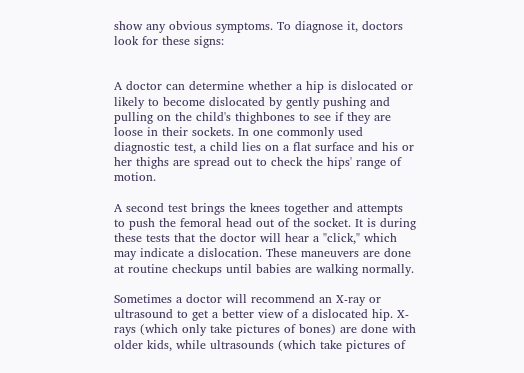show any obvious symptoms. To diagnose it, doctors look for these signs:


A doctor can determine whether a hip is dislocated or likely to become dislocated by gently pushing and pulling on the child's thighbones to see if they are loose in their sockets. In one commonly used diagnostic test, a child lies on a flat surface and his or her thighs are spread out to check the hips' range of motion.

A second test brings the knees together and attempts to push the femoral head out of the socket. It is during these tests that the doctor will hear a "click," which may indicate a dislocation. These maneuvers are done at routine checkups until babies are walking normally.

Sometimes a doctor will recommend an X-ray or ultrasound to get a better view of a dislocated hip. X-rays (which only take pictures of bones) are done with older kids, while ultrasounds (which take pictures of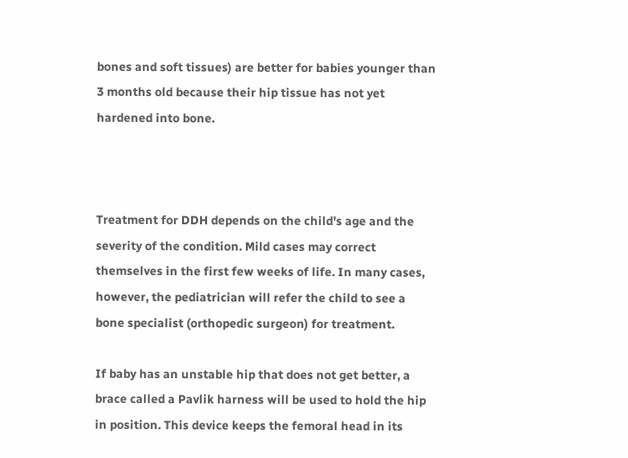bones and soft tissues) are better for babies younger than 3 months old because their hip tissue has not yet hardened into bone.



Treatment for DDH depends on the child's age and the severity of the condition. Mild cases may correct themselves in the first few weeks of life. In many cases, however, the pediatrician will refer the child to see a bone specialist (orthopedic surgeon) for treatment.

If baby has an unstable hip that does not get better, a brace called a Pavlik harness will be used to hold the hip in position. This device keeps the femoral head in its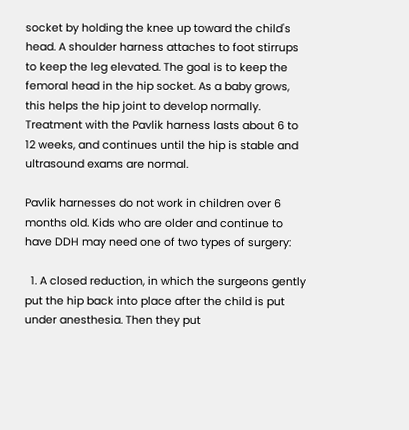socket by holding the knee up toward the child's head. A shoulder harness attaches to foot stirrups to keep the leg elevated. The goal is to keep the femoral head in the hip socket. As a baby grows, this helps the hip joint to develop normally. Treatment with the Pavlik harness lasts about 6 to 12 weeks, and continues until the hip is stable and ultrasound exams are normal.

Pavlik harnesses do not work in children over 6 months old. Kids who are older and continue to have DDH may need one of two types of surgery:

  1. A closed reduction, in which the surgeons gently put the hip back into place after the child is put under anesthesia. Then they put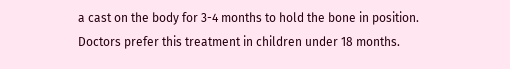a cast on the body for 3-4 months to hold the bone in position. Doctors prefer this treatment in children under 18 months.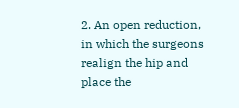2. An open reduction, in which the surgeons realign the hip and place the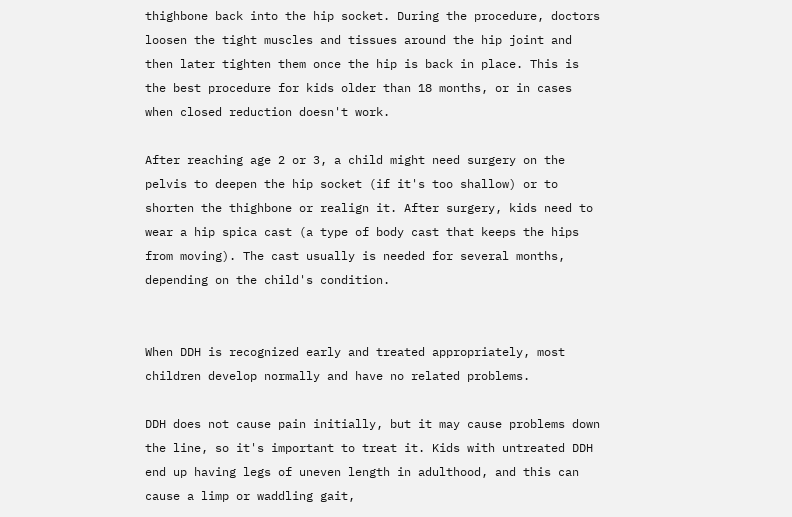thighbone back into the hip socket. During the procedure, doctors loosen the tight muscles and tissues around the hip joint and then later tighten them once the hip is back in place. This is the best procedure for kids older than 18 months, or in cases when closed reduction doesn't work.

After reaching age 2 or 3, a child might need surgery on the pelvis to deepen the hip socket (if it's too shallow) or to shorten the thighbone or realign it. After surgery, kids need to wear a hip spica cast (a type of body cast that keeps the hips from moving). The cast usually is needed for several months, depending on the child's condition.


When DDH is recognized early and treated appropriately, most children develop normally and have no related problems.

DDH does not cause pain initially, but it may cause problems down the line, so it's important to treat it. Kids with untreated DDH end up having legs of uneven length in adulthood, and this can cause a limp or waddling gait,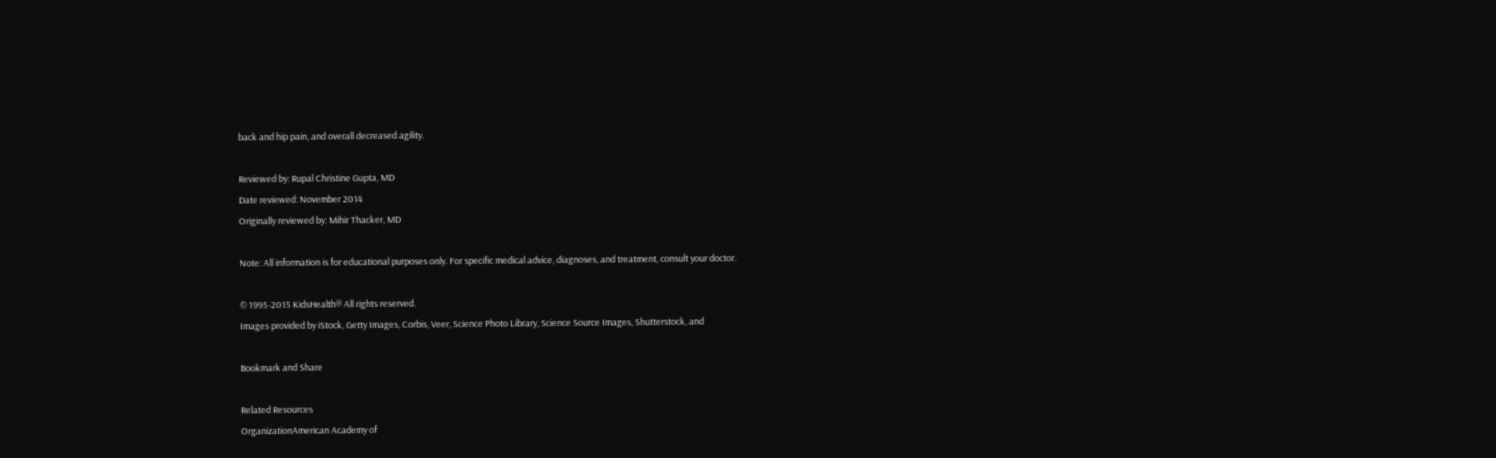back and hip pain, and overall decreased agility.

Reviewed by: Rupal Christine Gupta, MD
Date reviewed: November 2014
Originally reviewed by: Mihir Thacker, MD

Note: All information is for educational purposes only. For specific medical advice, diagnoses, and treatment, consult your doctor.

© 1995-2015 KidsHealth® All rights reserved.
Images provided by iStock, Getty Images, Corbis, Veer, Science Photo Library, Science Source Images, Shutterstock, and

Bookmark and Share

Related Resources
OrganizationAmerican Academy of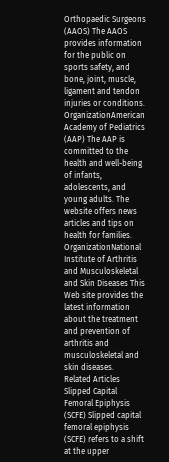Orthopaedic Surgeons (AAOS) The AAOS provides information for the public on sports safety, and bone, joint, muscle, ligament and tendon injuries or conditions.
OrganizationAmerican Academy of Pediatrics (AAP) The AAP is committed to the health and well-being of infants, adolescents, and young adults. The website offers news articles and tips on health for families.
OrganizationNational Institute of Arthritis and Musculoskeletal and Skin Diseases This Web site provides the latest information about the treatment and prevention of arthritis and musculoskeletal and skin diseases.
Related Articles
Slipped Capital Femoral Epiphysis (SCFE) Slipped capital femoral epiphysis (SCFE) refers to a shift at the upper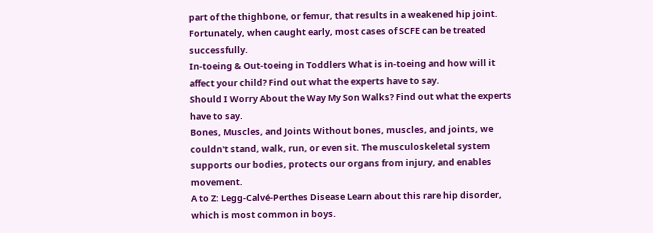part of the thighbone, or femur, that results in a weakened hip joint. Fortunately, when caught early, most cases of SCFE can be treated successfully.
In-toeing & Out-toeing in Toddlers What is in-toeing and how will it affect your child? Find out what the experts have to say.
Should I Worry About the Way My Son Walks? Find out what the experts have to say.
Bones, Muscles, and Joints Without bones, muscles, and joints, we couldn't stand, walk, run, or even sit. The musculoskeletal system supports our bodies, protects our organs from injury, and enables movement.
A to Z: Legg-Calvé-Perthes Disease Learn about this rare hip disorder, which is most common in boys.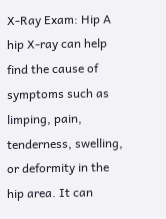X-Ray Exam: Hip A hip X-ray can help find the cause of symptoms such as limping, pain, tenderness, swelling, or deformity in the hip area. It can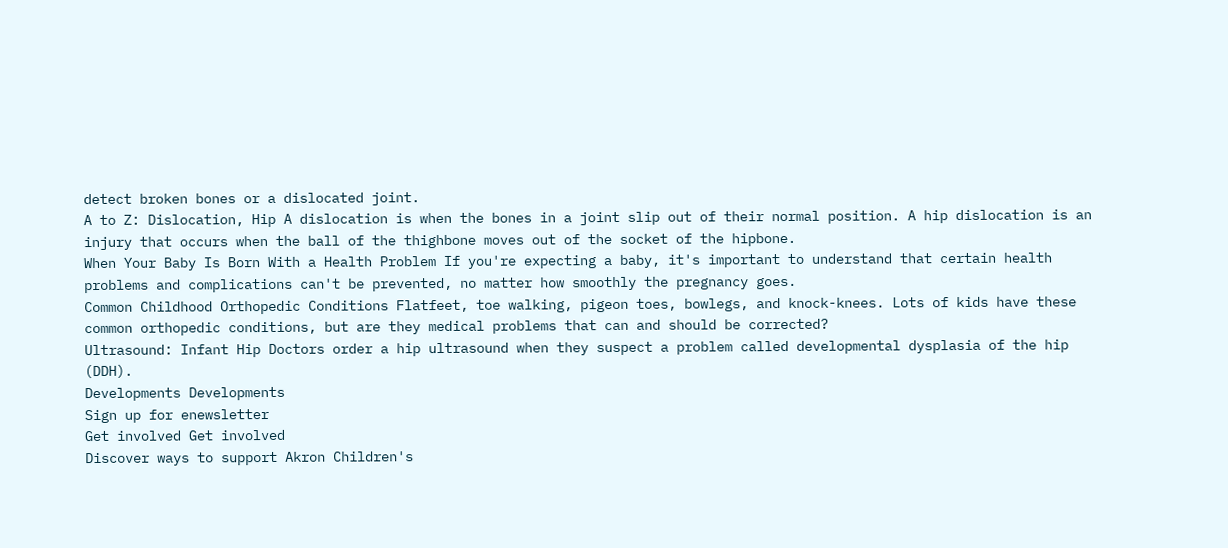detect broken bones or a dislocated joint.
A to Z: Dislocation, Hip A dislocation is when the bones in a joint slip out of their normal position. A hip dislocation is an injury that occurs when the ball of the thighbone moves out of the socket of the hipbone.
When Your Baby Is Born With a Health Problem If you're expecting a baby, it's important to understand that certain health problems and complications can't be prevented, no matter how smoothly the pregnancy goes.
Common Childhood Orthopedic Conditions Flatfeet, toe walking, pigeon toes, bowlegs, and knock-knees. Lots of kids have these common orthopedic conditions, but are they medical problems that can and should be corrected?
Ultrasound: Infant Hip Doctors order a hip ultrasound when they suspect a problem called developmental dysplasia of the hip (DDH).
Developments Developments
Sign up for enewsletter
Get involved Get involved
Discover ways to support Akron Children's